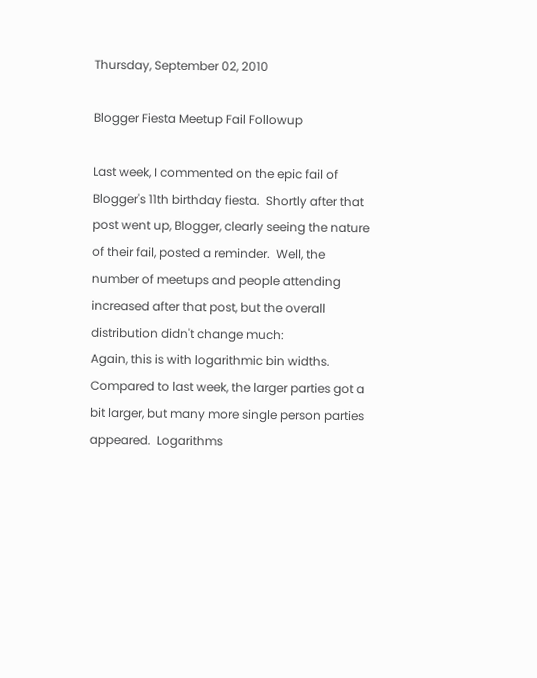Thursday, September 02, 2010

Blogger Fiesta Meetup Fail Followup

Last week, I commented on the epic fail of Blogger's 11th birthday fiesta.  Shortly after that post went up, Blogger, clearly seeing the nature of their fail, posted a reminder.  Well, the number of meetups and people attending increased after that post, but the overall distribution didn't change much:
Again, this is with logarithmic bin widths.  Compared to last week, the larger parties got a bit larger, but many more single person parties appeared.  Logarithms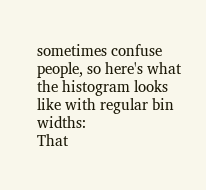sometimes confuse people, so here's what the histogram looks like with regular bin widths:
That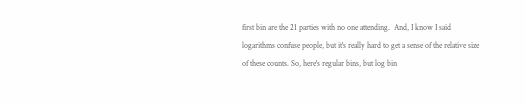first bin are the 21 parties with no one attending.  And, I know I said logarithms confuse people, but it's really hard to get a sense of the relative size of these counts. So, here's regular bins, but log bin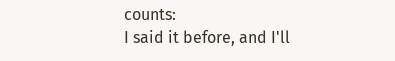counts:
I said it before, and I'll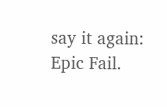say it again: Epic Fail.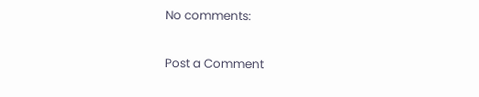No comments:

Post a Comment